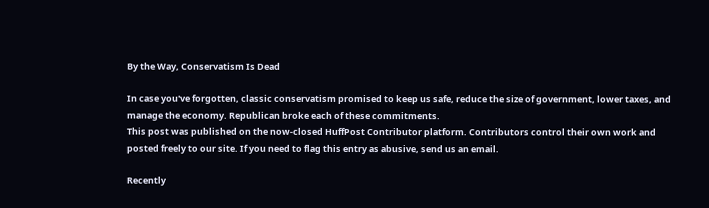By the Way, Conservatism Is Dead

In case you've forgotten, classic conservatism promised to keep us safe, reduce the size of government, lower taxes, and manage the economy. Republican broke each of these commitments.
This post was published on the now-closed HuffPost Contributor platform. Contributors control their own work and posted freely to our site. If you need to flag this entry as abusive, send us an email.

Recently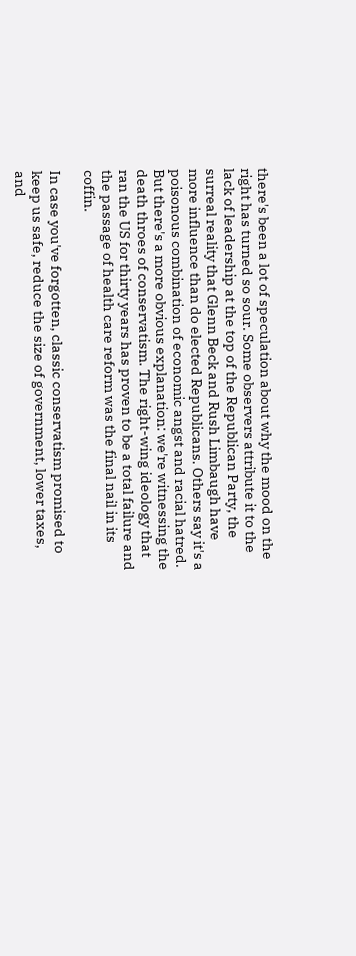there's been a lot of speculation about why the mood on the right has turned so sour. Some observers attribute it to the lack of leadership at the top of the Republican Party, the surreal reality that Glenn Beck and Rush Limbaugh have more influence than do elected Republicans. Others say it's a poisonous combination of economic angst and racial hatred. But there's a more obvious explanation: we're witnessing the death throes of conservatism. The right-wing ideology that ran the US for thirty years has proven to be a total failure and the passage of health care reform was the final nail in its coffin.

In case you've forgotten, classic conservatism promised to keep us safe, reduce the size of government, lower taxes, and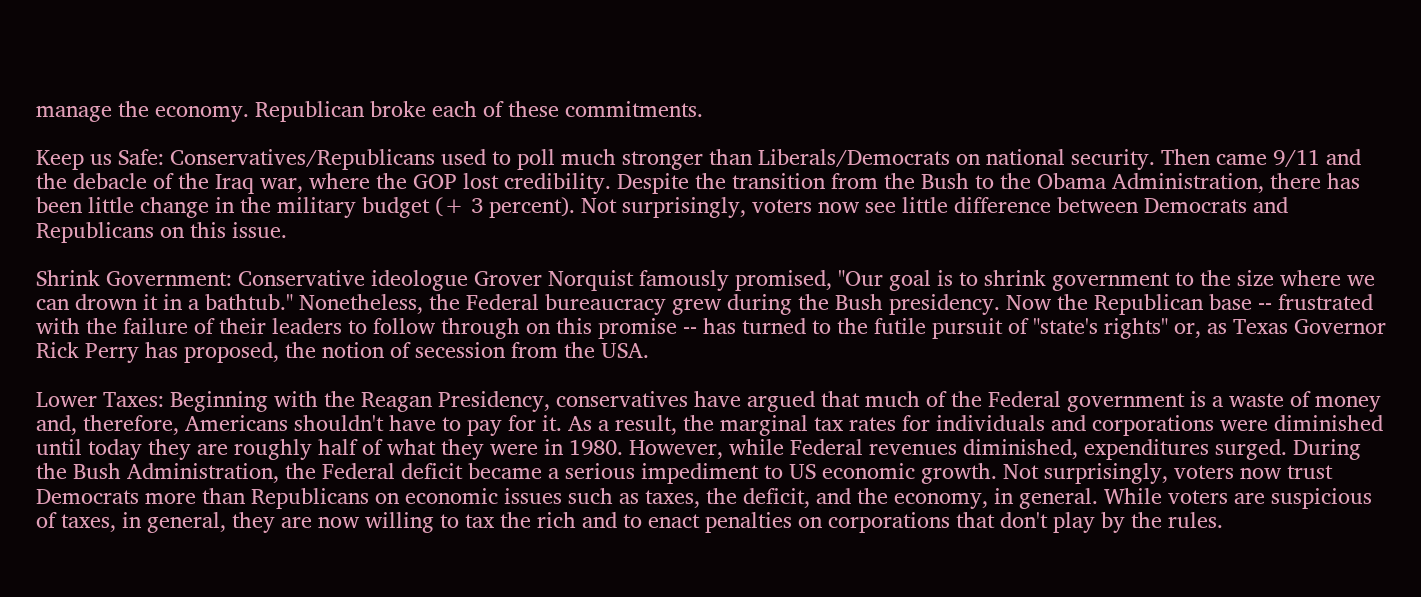manage the economy. Republican broke each of these commitments.

Keep us Safe: Conservatives/Republicans used to poll much stronger than Liberals/Democrats on national security. Then came 9/11 and the debacle of the Iraq war, where the GOP lost credibility. Despite the transition from the Bush to the Obama Administration, there has been little change in the military budget (+ 3 percent). Not surprisingly, voters now see little difference between Democrats and Republicans on this issue.

Shrink Government: Conservative ideologue Grover Norquist famously promised, "Our goal is to shrink government to the size where we can drown it in a bathtub." Nonetheless, the Federal bureaucracy grew during the Bush presidency. Now the Republican base -- frustrated with the failure of their leaders to follow through on this promise -- has turned to the futile pursuit of "state's rights" or, as Texas Governor Rick Perry has proposed, the notion of secession from the USA.

Lower Taxes: Beginning with the Reagan Presidency, conservatives have argued that much of the Federal government is a waste of money and, therefore, Americans shouldn't have to pay for it. As a result, the marginal tax rates for individuals and corporations were diminished until today they are roughly half of what they were in 1980. However, while Federal revenues diminished, expenditures surged. During the Bush Administration, the Federal deficit became a serious impediment to US economic growth. Not surprisingly, voters now trust Democrats more than Republicans on economic issues such as taxes, the deficit, and the economy, in general. While voters are suspicious of taxes, in general, they are now willing to tax the rich and to enact penalties on corporations that don't play by the rules.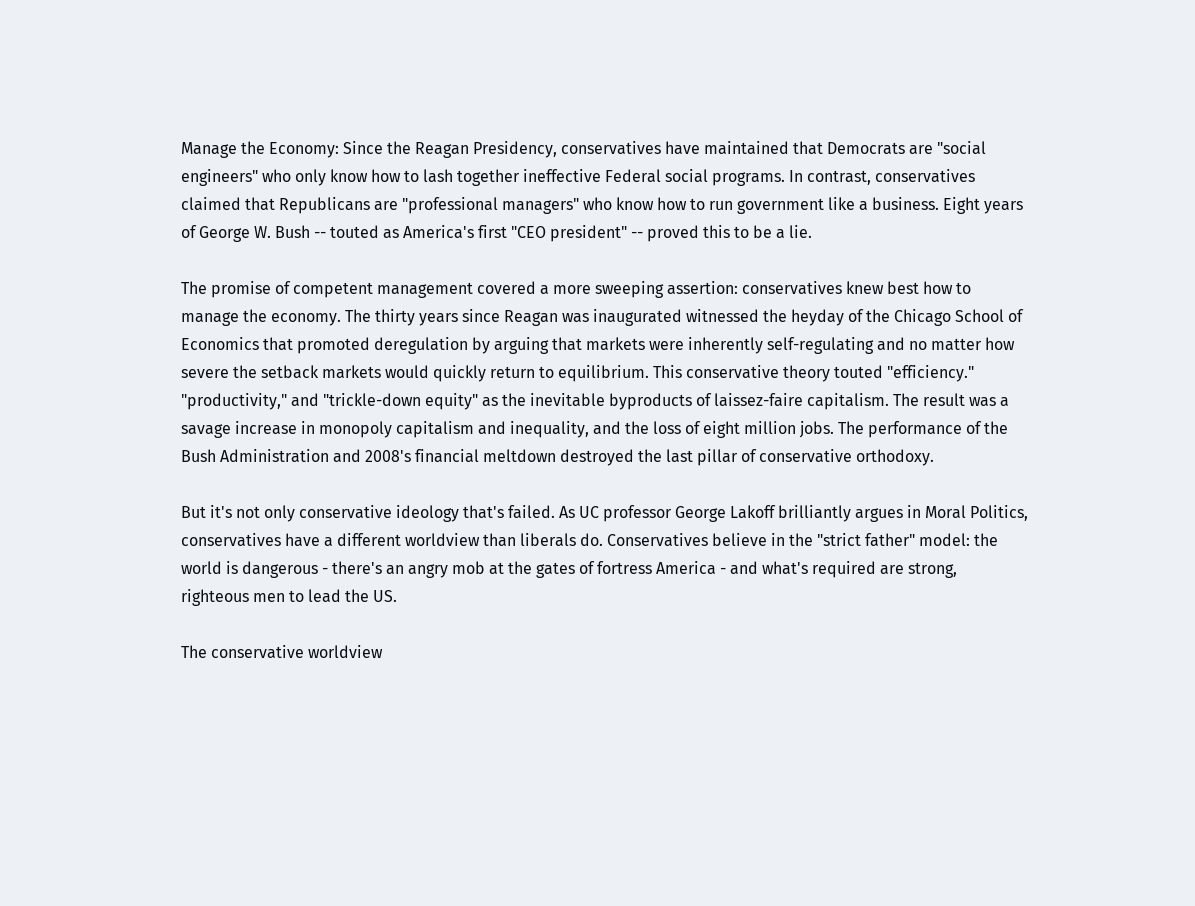Manage the Economy: Since the Reagan Presidency, conservatives have maintained that Democrats are "social engineers" who only know how to lash together ineffective Federal social programs. In contrast, conservatives claimed that Republicans are "professional managers" who know how to run government like a business. Eight years of George W. Bush -- touted as America's first "CEO president" -- proved this to be a lie.

The promise of competent management covered a more sweeping assertion: conservatives knew best how to manage the economy. The thirty years since Reagan was inaugurated witnessed the heyday of the Chicago School of Economics that promoted deregulation by arguing that markets were inherently self-regulating and no matter how severe the setback markets would quickly return to equilibrium. This conservative theory touted "efficiency." "productivity," and "trickle-down equity" as the inevitable byproducts of laissez-faire capitalism. The result was a savage increase in monopoly capitalism and inequality, and the loss of eight million jobs. The performance of the Bush Administration and 2008's financial meltdown destroyed the last pillar of conservative orthodoxy.

But it's not only conservative ideology that's failed. As UC professor George Lakoff brilliantly argues in Moral Politics, conservatives have a different worldview than liberals do. Conservatives believe in the "strict father" model: the world is dangerous - there's an angry mob at the gates of fortress America - and what's required are strong, righteous men to lead the US.

The conservative worldview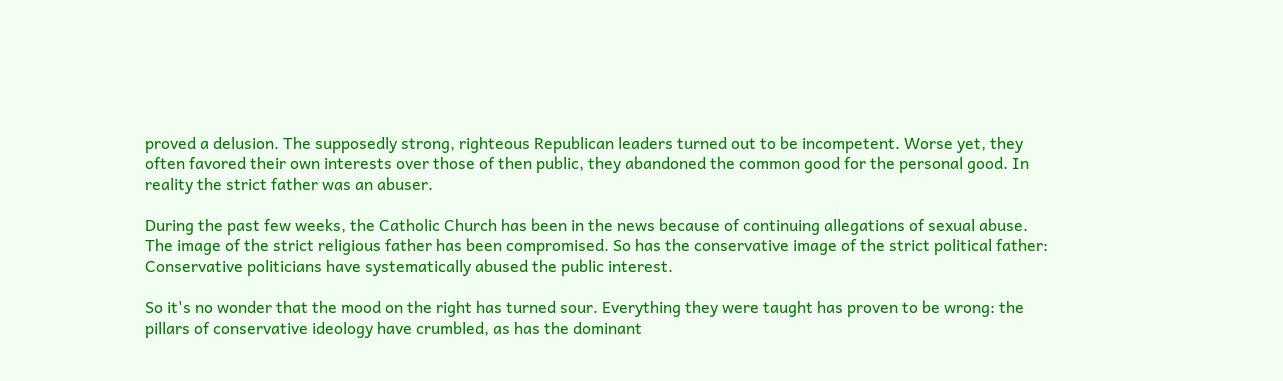proved a delusion. The supposedly strong, righteous Republican leaders turned out to be incompetent. Worse yet, they often favored their own interests over those of then public, they abandoned the common good for the personal good. In reality the strict father was an abuser.

During the past few weeks, the Catholic Church has been in the news because of continuing allegations of sexual abuse. The image of the strict religious father has been compromised. So has the conservative image of the strict political father: Conservative politicians have systematically abused the public interest.

So it's no wonder that the mood on the right has turned sour. Everything they were taught has proven to be wrong: the pillars of conservative ideology have crumbled, as has the dominant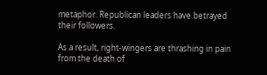metaphor. Republican leaders have betrayed their followers.

As a result, right-wingers are thrashing in pain from the death of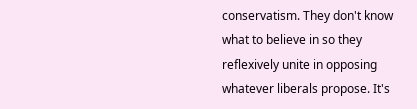conservatism. They don't know what to believe in so they reflexively unite in opposing whatever liberals propose. It's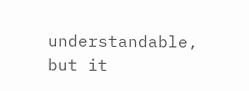understandable, but it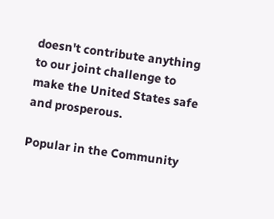doesn't contribute anything to our joint challenge to make the United States safe and prosperous.

Popular in the Community